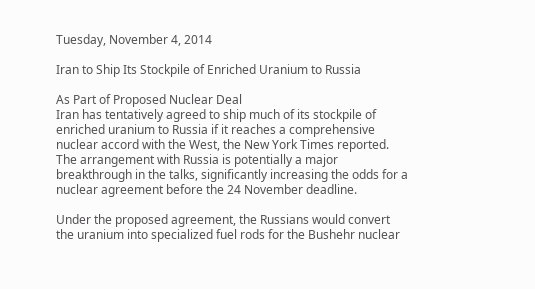Tuesday, November 4, 2014

Iran to Ship Its Stockpile of Enriched Uranium to Russia

As Part of Proposed Nuclear Deal
Iran has tentatively agreed to ship much of its stockpile of enriched uranium to Russia if it reaches a comprehensive nuclear accord with the West, the New York Times reported. The arrangement with Russia is potentially a major breakthrough in the talks, significantly increasing the odds for a nuclear agreement before the 24 November deadline.

Under the proposed agreement, the Russians would convert the uranium into specialized fuel rods for the Bushehr nuclear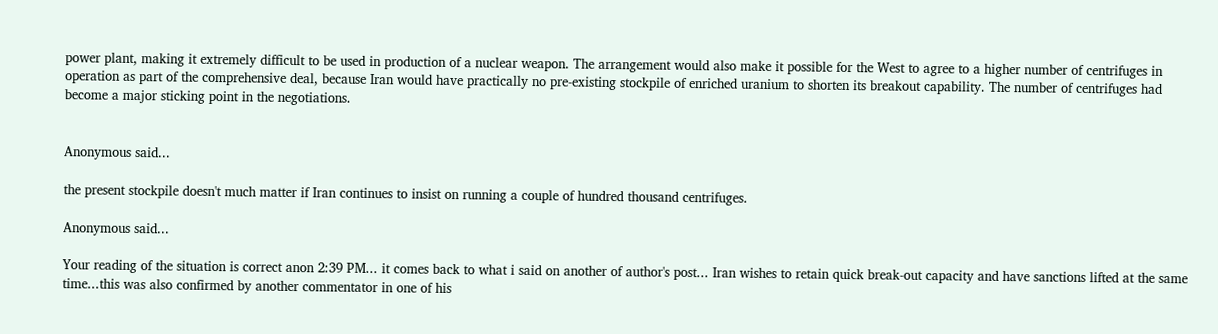power plant, making it extremely difficult to be used in production of a nuclear weapon. The arrangement would also make it possible for the West to agree to a higher number of centrifuges in operation as part of the comprehensive deal, because Iran would have practically no pre-existing stockpile of enriched uranium to shorten its breakout capability. The number of centrifuges had become a major sticking point in the negotiations.


Anonymous said...

the present stockpile doesn't much matter if Iran continues to insist on running a couple of hundred thousand centrifuges.

Anonymous said...

Your reading of the situation is correct anon 2:39 PM... it comes back to what i said on another of author's post... Iran wishes to retain quick break-out capacity and have sanctions lifted at the same time...this was also confirmed by another commentator in one of his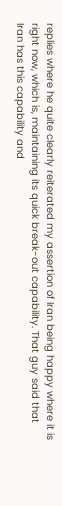replies where he quite clearly reiterated my assertion of Iran being happy where it is right now, which is, maintaining its quick break-out capability. That guy said that Iran has this capability and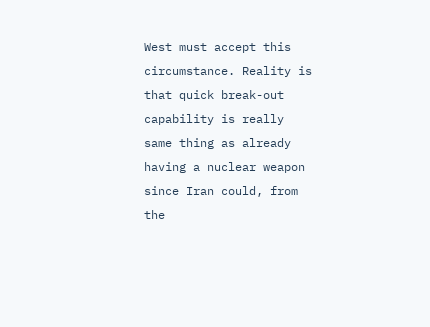West must accept this circumstance. Reality is that quick break-out capability is really same thing as already having a nuclear weapon since Iran could, from the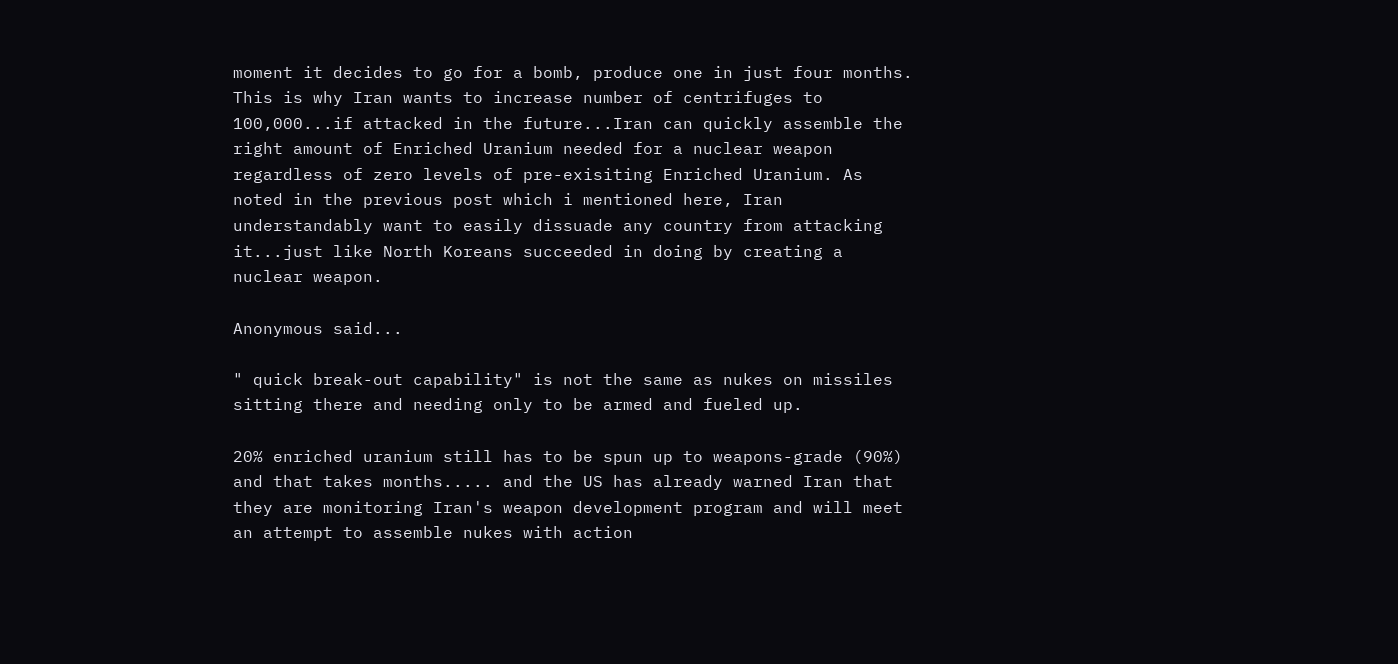moment it decides to go for a bomb, produce one in just four months. This is why Iran wants to increase number of centrifuges to 100,000...if attacked in the future...Iran can quickly assemble the right amount of Enriched Uranium needed for a nuclear weapon regardless of zero levels of pre-exisiting Enriched Uranium. As noted in the previous post which i mentioned here, Iran understandably want to easily dissuade any country from attacking it...just like North Koreans succeeded in doing by creating a nuclear weapon.

Anonymous said...

" quick break-out capability" is not the same as nukes on missiles sitting there and needing only to be armed and fueled up.

20% enriched uranium still has to be spun up to weapons-grade (90%) and that takes months..... and the US has already warned Iran that they are monitoring Iran's weapon development program and will meet an attempt to assemble nukes with action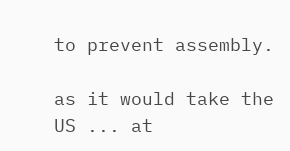to prevent assembly.

as it would take the US ... at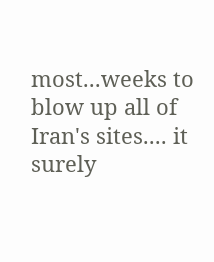most...weeks to blow up all of Iran's sites.... it surely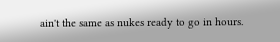ain't the same as nukes ready to go in hours.